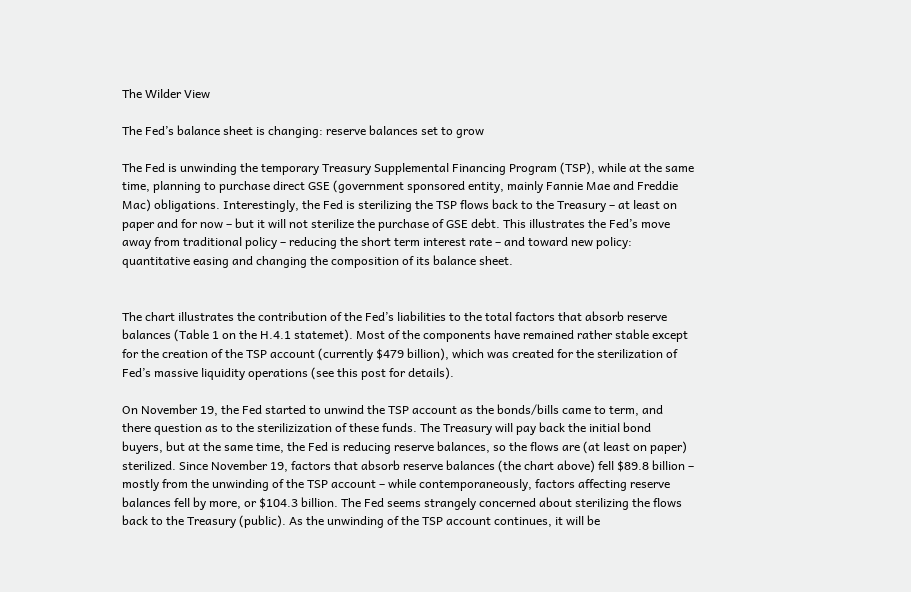The Wilder View

The Fed’s balance sheet is changing: reserve balances set to grow

The Fed is unwinding the temporary Treasury Supplemental Financing Program (TSP), while at the same time, planning to purchase direct GSE (government sponsored entity, mainly Fannie Mae and Freddie Mac) obligations. Interestingly, the Fed is sterilizing the TSP flows back to the Treasury – at least on paper and for now – but it will not sterilize the purchase of GSE debt. This illustrates the Fed’s move away from traditional policy – reducing the short term interest rate – and toward new policy: quantitative easing and changing the composition of its balance sheet.


The chart illustrates the contribution of the Fed’s liabilities to the total factors that absorb reserve balances (Table 1 on the H.4.1 statemet). Most of the components have remained rather stable except for the creation of the TSP account (currently $479 billion), which was created for the sterilization of Fed’s massive liquidity operations (see this post for details).

On November 19, the Fed started to unwind the TSP account as the bonds/bills came to term, and there question as to the sterilizization of these funds. The Treasury will pay back the initial bond buyers, but at the same time, the Fed is reducing reserve balances, so the flows are (at least on paper) sterilized. Since November 19, factors that absorb reserve balances (the chart above) fell $89.8 billion – mostly from the unwinding of the TSP account – while contemporaneously, factors affecting reserve balances fell by more, or $104.3 billion. The Fed seems strangely concerned about sterilizing the flows back to the Treasury (public). As the unwinding of the TSP account continues, it will be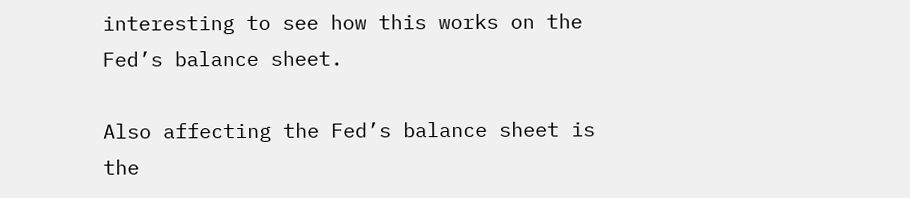interesting to see how this works on the Fed’s balance sheet.

Also affecting the Fed’s balance sheet is the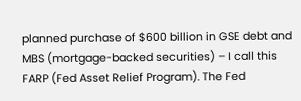planned purchase of $600 billion in GSE debt and MBS (mortgage-backed securities) – I call this FARP (Fed Asset Relief Program). The Fed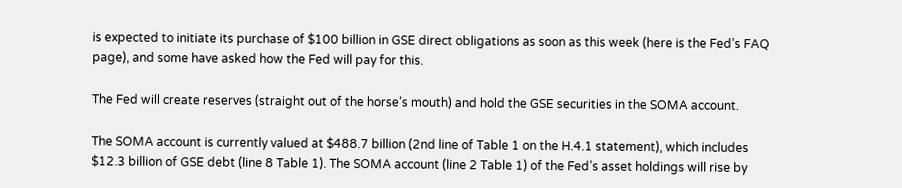is expected to initiate its purchase of $100 billion in GSE direct obligations as soon as this week (here is the Fed’s FAQ page), and some have asked how the Fed will pay for this.

The Fed will create reserves (straight out of the horse’s mouth) and hold the GSE securities in the SOMA account.

The SOMA account is currently valued at $488.7 billion (2nd line of Table 1 on the H.4.1 statement), which includes $12.3 billion of GSE debt (line 8 Table 1). The SOMA account (line 2 Table 1) of the Fed’s asset holdings will rise by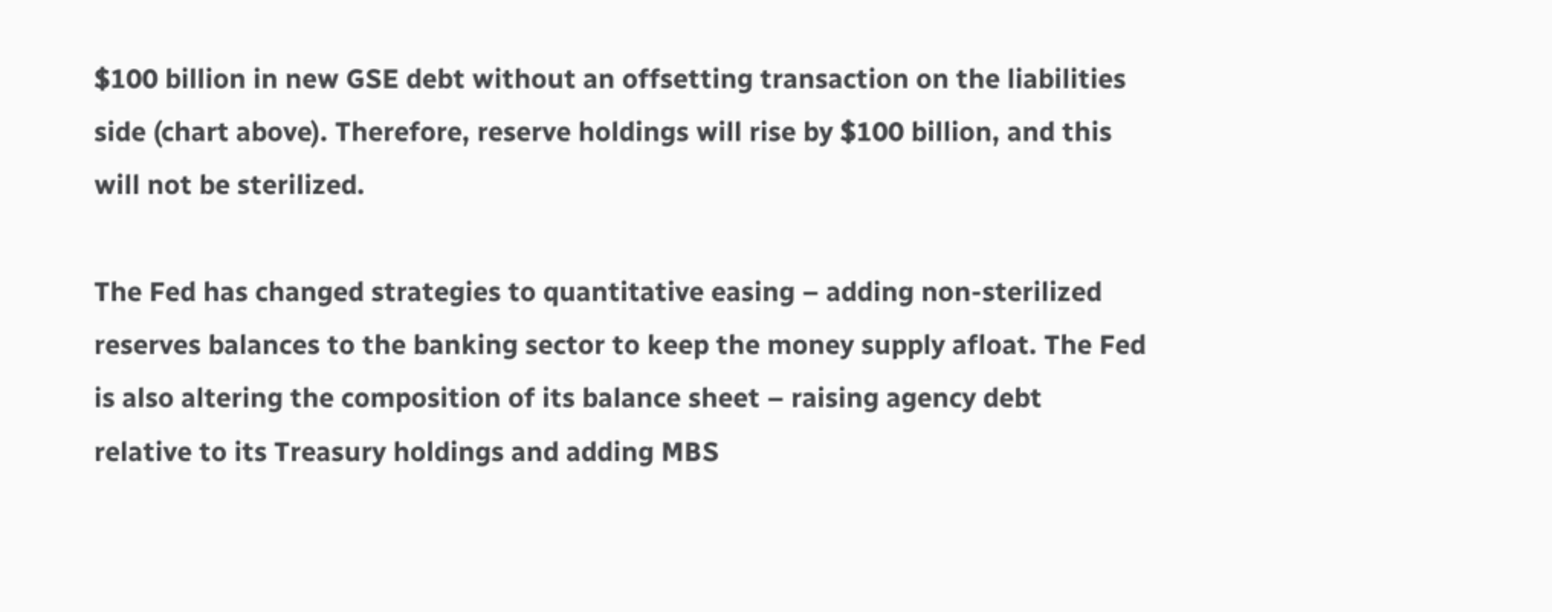$100 billion in new GSE debt without an offsetting transaction on the liabilities side (chart above). Therefore, reserve holdings will rise by $100 billion, and this will not be sterilized.

The Fed has changed strategies to quantitative easing – adding non-sterilized reserves balances to the banking sector to keep the money supply afloat. The Fed is also altering the composition of its balance sheet – raising agency debt relative to its Treasury holdings and adding MBS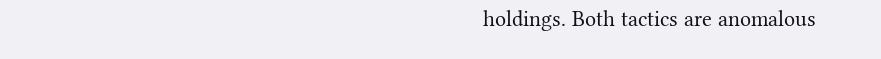holdings. Both tactics are anomalous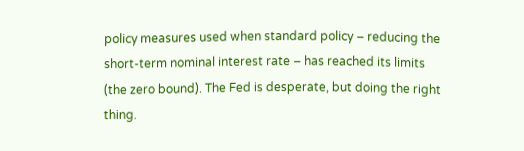policy measures used when standard policy – reducing the short-term nominal interest rate – has reached its limits (the zero bound). The Fed is desperate, but doing the right thing.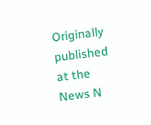Originally published at the News N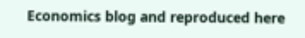Economics blog and reproduced here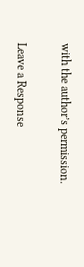with the author’s permission.

Leave a Response